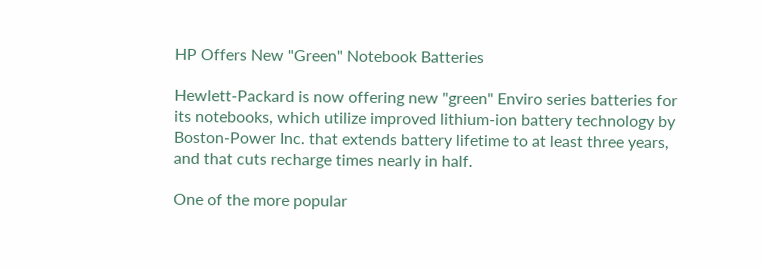HP Offers New "Green" Notebook Batteries

Hewlett-Packard is now offering new "green" Enviro series batteries for its notebooks, which utilize improved lithium-ion battery technology by Boston-Power Inc. that extends battery lifetime to at least three years, and that cuts recharge times nearly in half.

One of the more popular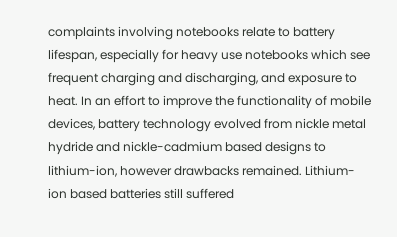complaints involving notebooks relate to battery lifespan, especially for heavy use notebooks which see frequent charging and discharging, and exposure to heat. In an effort to improve the functionality of mobile devices, battery technology evolved from nickle metal hydride and nickle-cadmium based designs to lithium-ion, however drawbacks remained. Lithium-ion based batteries still suffered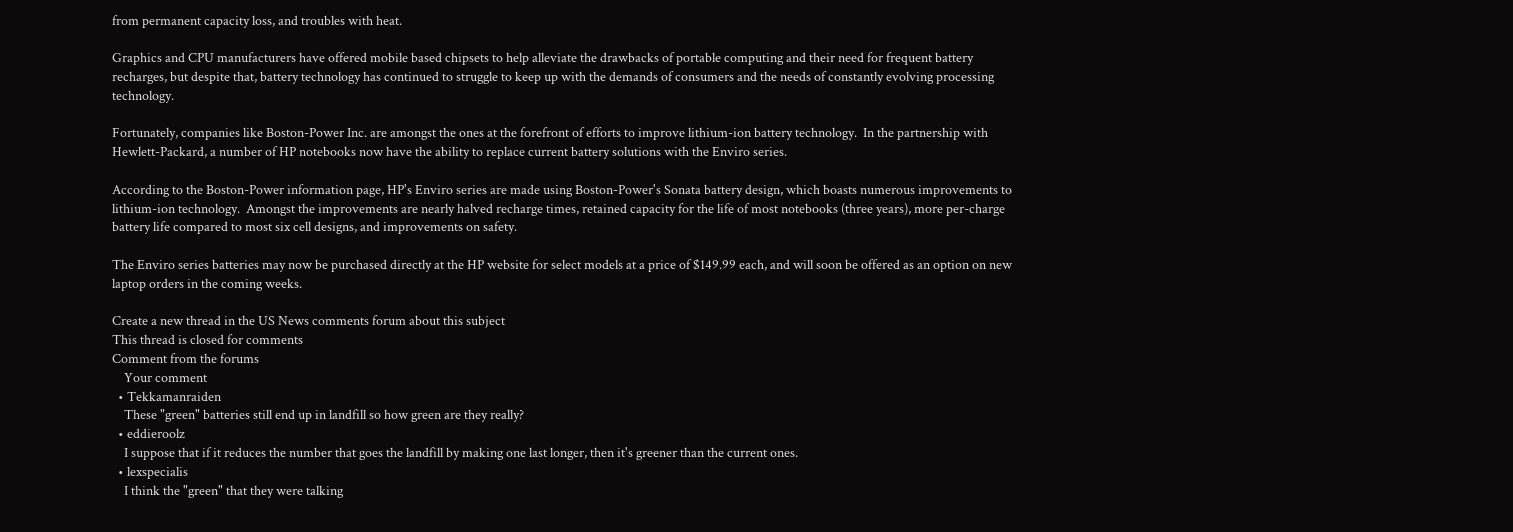from permanent capacity loss, and troubles with heat.

Graphics and CPU manufacturers have offered mobile based chipsets to help alleviate the drawbacks of portable computing and their need for frequent battery recharges, but despite that, battery technology has continued to struggle to keep up with the demands of consumers and the needs of constantly evolving processing technology.

Fortunately, companies like Boston-Power Inc. are amongst the ones at the forefront of efforts to improve lithium-ion battery technology.  In the partnership with Hewlett-Packard, a number of HP notebooks now have the ability to replace current battery solutions with the Enviro series.

According to the Boston-Power information page, HP's Enviro series are made using Boston-Power's Sonata battery design, which boasts numerous improvements to lithium-ion technology.  Amongst the improvements are nearly halved recharge times, retained capacity for the life of most notebooks (three years), more per-charge battery life compared to most six cell designs, and improvements on safety.

The Enviro series batteries may now be purchased directly at the HP website for select models at a price of $149.99 each, and will soon be offered as an option on new laptop orders in the coming weeks.

Create a new thread in the US News comments forum about this subject
This thread is closed for comments
Comment from the forums
    Your comment
  • Tekkamanraiden
    These "green" batteries still end up in landfill so how green are they really?
  • eddieroolz
    I suppose that if it reduces the number that goes the landfill by making one last longer, then it's greener than the current ones.
  • lexspecialis
    I think the "green" that they were talking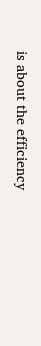is about the efficiency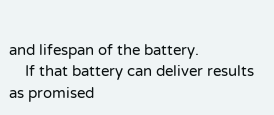and lifespan of the battery.
    If that battery can deliver results as promised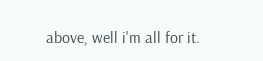above, well i'm all for it.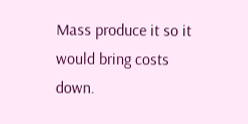Mass produce it so it would bring costs down.